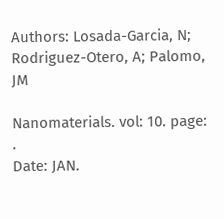Authors: Losada-Garcia, N; Rodriguez-Otero, A; Palomo, JM

Nanomaterials. vol: 10. page: .
Date: JAN.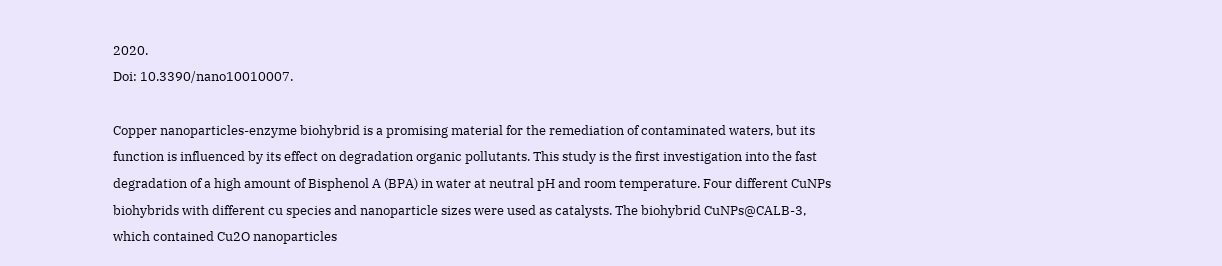2020.
Doi: 10.3390/nano10010007.

Copper nanoparticles-enzyme biohybrid is a promising material for the remediation of contaminated waters, but its function is influenced by its effect on degradation organic pollutants. This study is the first investigation into the fast degradation of a high amount of Bisphenol A (BPA) in water at neutral pH and room temperature. Four different CuNPs biohybrids with different cu species and nanoparticle sizes were used as catalysts. The biohybrid CuNPs@CALB-3, which contained Cu2O nanoparticles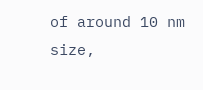of around 10 nm size,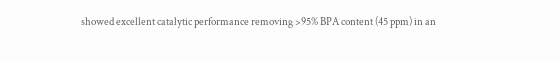showed excellent catalytic performance removing >95% BPA content (45 ppm) in an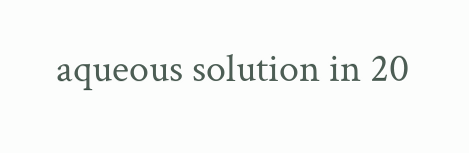aqueous solution in 20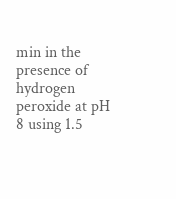min in the presence of hydrogen peroxide at pH 8 using 1.5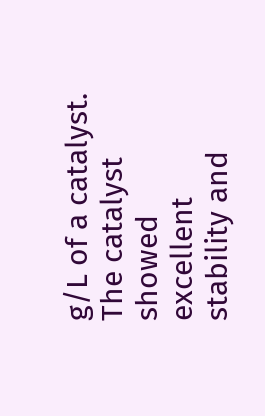g/L of a catalyst. The catalyst showed excellent stability and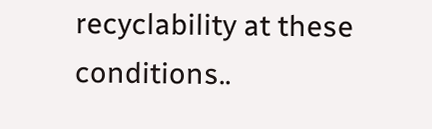recyclability at these conditions..